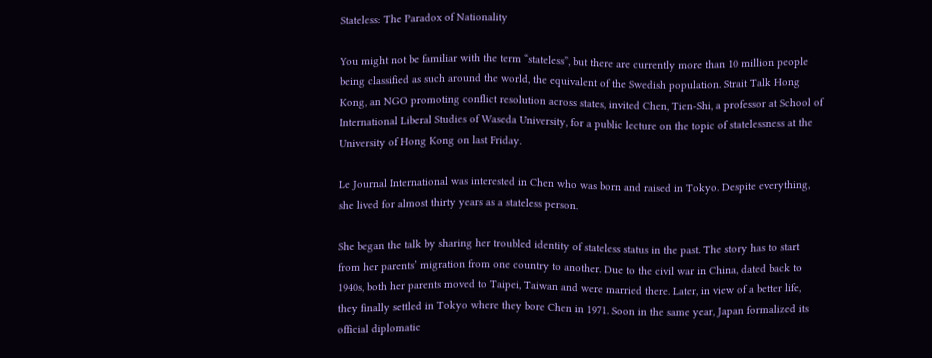Stateless: The Paradox of Nationality

You might not be familiar with the term “stateless”, but there are currently more than 10 million people being classified as such around the world, the equivalent of the Swedish population. Strait Talk Hong Kong, an NGO promoting conflict resolution across states, invited Chen, Tien-Shi, a professor at School of International Liberal Studies of Waseda University, for a public lecture on the topic of statelessness at the University of Hong Kong on last Friday.

Le Journal International was interested in Chen who was born and raised in Tokyo. Despite everything, she lived for almost thirty years as a stateless person.

She began the talk by sharing her troubled identity of stateless status in the past. The story has to start from her parents’ migration from one country to another. Due to the civil war in China, dated back to 1940s, both her parents moved to Taipei, Taiwan and were married there. Later, in view of a better life, they finally settled in Tokyo where they bore Chen in 1971. Soon in the same year, Japan formalized its official diplomatic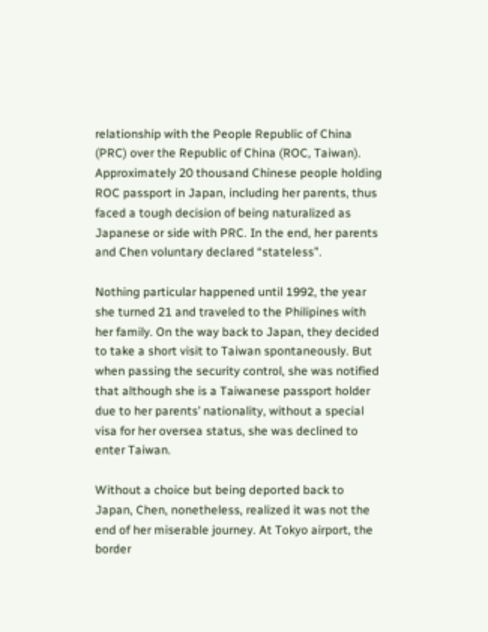relationship with the People Republic of China (PRC) over the Republic of China (ROC, Taiwan). Approximately 20 thousand Chinese people holding ROC passport in Japan, including her parents, thus faced a tough decision of being naturalized as Japanese or side with PRC. In the end, her parents and Chen voluntary declared “stateless”.

Nothing particular happened until 1992, the year she turned 21 and traveled to the Philipines with her family. On the way back to Japan, they decided to take a short visit to Taiwan spontaneously. But when passing the security control, she was notified that although she is a Taiwanese passport holder due to her parents’ nationality, without a special visa for her oversea status, she was declined to enter Taiwan.

Without a choice but being deported back to Japan, Chen, nonetheless, realized it was not the end of her miserable journey. At Tokyo airport, the border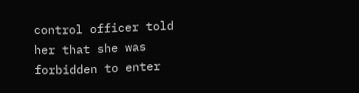control officer told her that she was forbidden to enter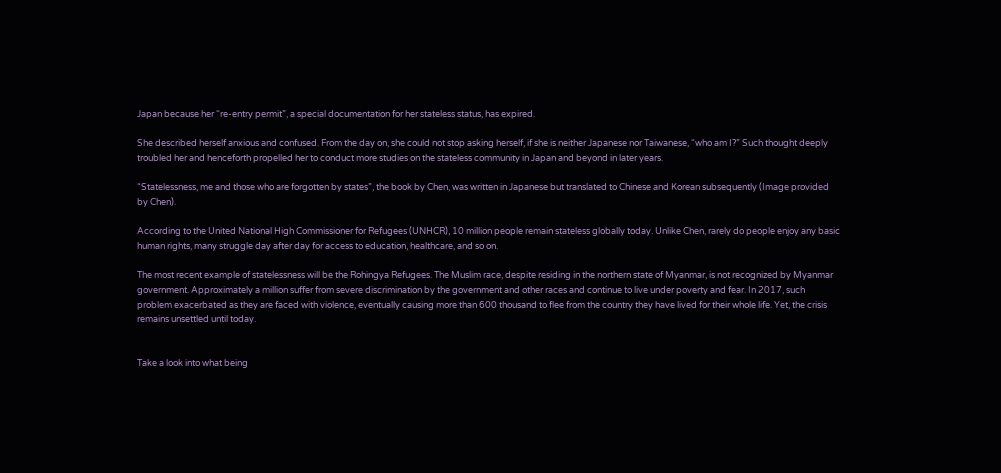Japan because her “re-entry permit”, a special documentation for her stateless status, has expired.

She described herself anxious and confused. From the day on, she could not stop asking herself, if she is neither Japanese nor Taiwanese, “who am I?” Such thought deeply troubled her and henceforth propelled her to conduct more studies on the stateless community in Japan and beyond in later years.

“Statelessness, me and those who are forgotten by states”, the book by Chen, was written in Japanese but translated to Chinese and Korean subsequently (Image provided by Chen).

According to the United National High Commissioner for Refugees (UNHCR), 10 million people remain stateless globally today. Unlike Chen, rarely do people enjoy any basic human rights, many struggle day after day for access to education, healthcare, and so on.

The most recent example of statelessness will be the Rohingya Refugees. The Muslim race, despite residing in the northern state of Myanmar, is not recognized by Myanmar government. Approximately a million suffer from severe discrimination by the government and other races and continue to live under poverty and fear. In 2017, such problem exacerbated as they are faced with violence, eventually causing more than 600 thousand to flee from the country they have lived for their whole life. Yet, the crisis remains unsettled until today.


Take a look into what being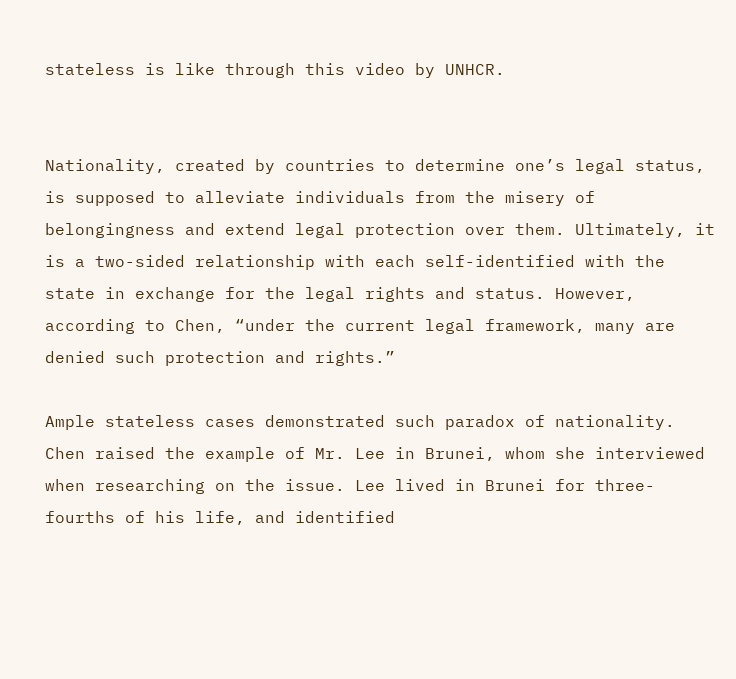stateless is like through this video by UNHCR.


Nationality, created by countries to determine one’s legal status, is supposed to alleviate individuals from the misery of belongingness and extend legal protection over them. Ultimately, it is a two-sided relationship with each self-identified with the state in exchange for the legal rights and status. However, according to Chen, “under the current legal framework, many are denied such protection and rights.”

Ample stateless cases demonstrated such paradox of nationality. Chen raised the example of Mr. Lee in Brunei, whom she interviewed when researching on the issue. Lee lived in Brunei for three-fourths of his life, and identified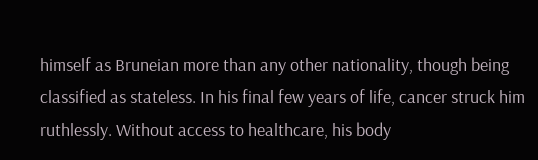himself as Bruneian more than any other nationality, though being classified as stateless. In his final few years of life, cancer struck him ruthlessly. Without access to healthcare, his body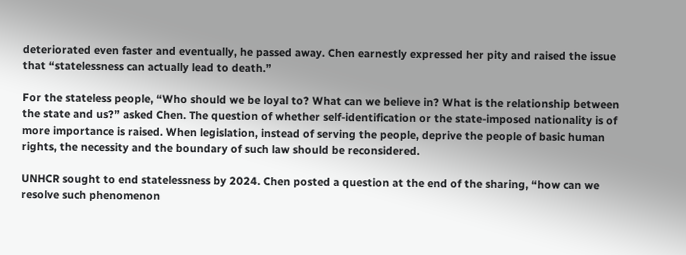deteriorated even faster and eventually, he passed away. Chen earnestly expressed her pity and raised the issue that “statelessness can actually lead to death.”

For the stateless people, “Who should we be loyal to? What can we believe in? What is the relationship between the state and us?” asked Chen. The question of whether self-identification or the state-imposed nationality is of more importance is raised. When legislation, instead of serving the people, deprive the people of basic human rights, the necessity and the boundary of such law should be reconsidered.

UNHCR sought to end statelessness by 2024. Chen posted a question at the end of the sharing, “how can we resolve such phenomenon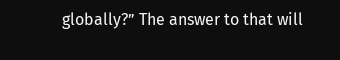globally?” The answer to that will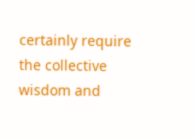certainly require the collective wisdom and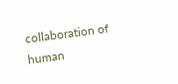collaboration of human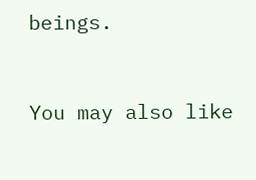beings.


You may also like